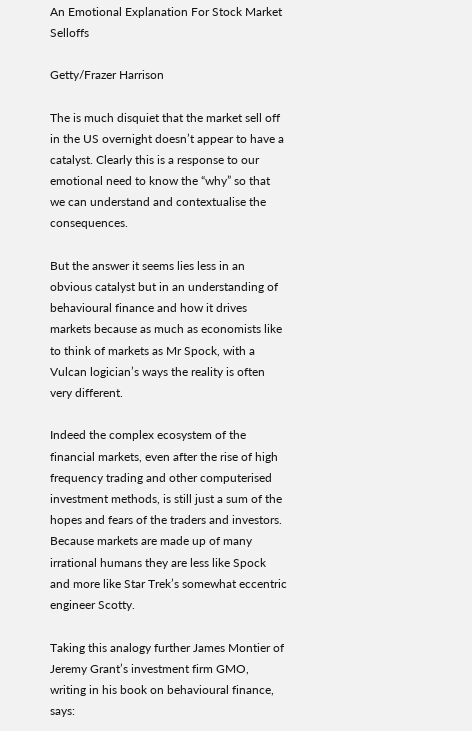An Emotional Explanation For Stock Market Selloffs

Getty/Frazer Harrison

The is much disquiet that the market sell off in the US overnight doesn’t appear to have a catalyst. Clearly this is a response to our emotional need to know the “why” so that we can understand and contextualise the consequences.

But the answer it seems lies less in an obvious catalyst but in an understanding of behavioural finance and how it drives markets because as much as economists like to think of markets as Mr Spock, with a Vulcan logician’s ways the reality is often very different.

Indeed the complex ecosystem of the financial markets, even after the rise of high frequency trading and other computerised investment methods, is still just a sum of the hopes and fears of the traders and investors. Because markets are made up of many irrational humans they are less like Spock and more like Star Trek’s somewhat eccentric engineer Scotty.

Taking this analogy further James Montier of Jeremy Grant’s investment firm GMO, writing in his book on behavioural finance, says: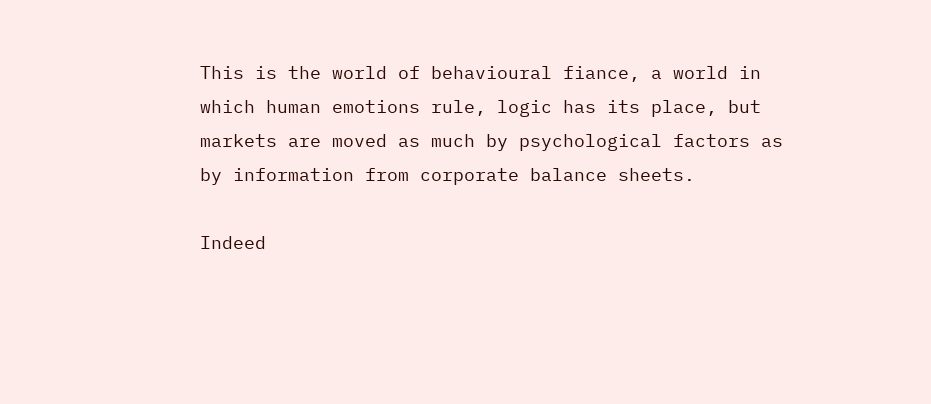This is the world of behavioural fiance, a world in which human emotions rule, logic has its place, but markets are moved as much by psychological factors as by information from corporate balance sheets.

Indeed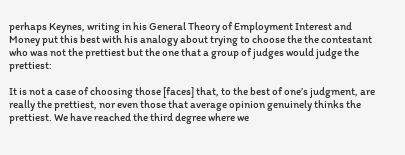perhaps Keynes, writing in his General Theory of Employment Interest and Money put this best with his analogy about trying to choose the the contestant who was not the prettiest but the one that a group of judges would judge the prettiest:

It is not a case of choosing those [faces] that, to the best of one’s judgment, are really the prettiest, nor even those that average opinion genuinely thinks the prettiest. We have reached the third degree where we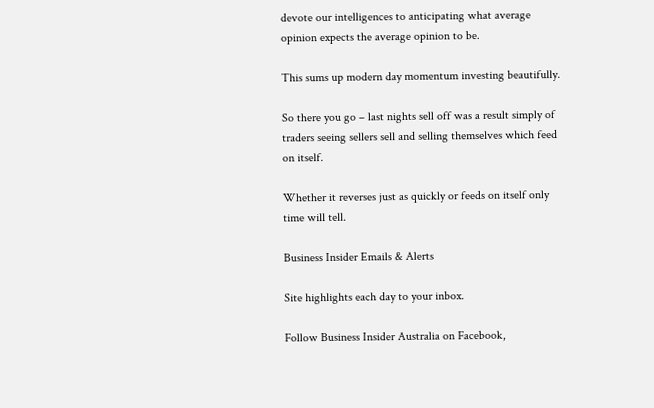devote our intelligences to anticipating what average opinion expects the average opinion to be.

This sums up modern day momentum investing beautifully.

So there you go – last nights sell off was a result simply of traders seeing sellers sell and selling themselves which feed on itself.

Whether it reverses just as quickly or feeds on itself only time will tell.

Business Insider Emails & Alerts

Site highlights each day to your inbox.

Follow Business Insider Australia on Facebook,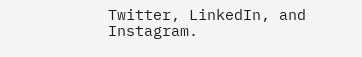Twitter, LinkedIn, and Instagram.